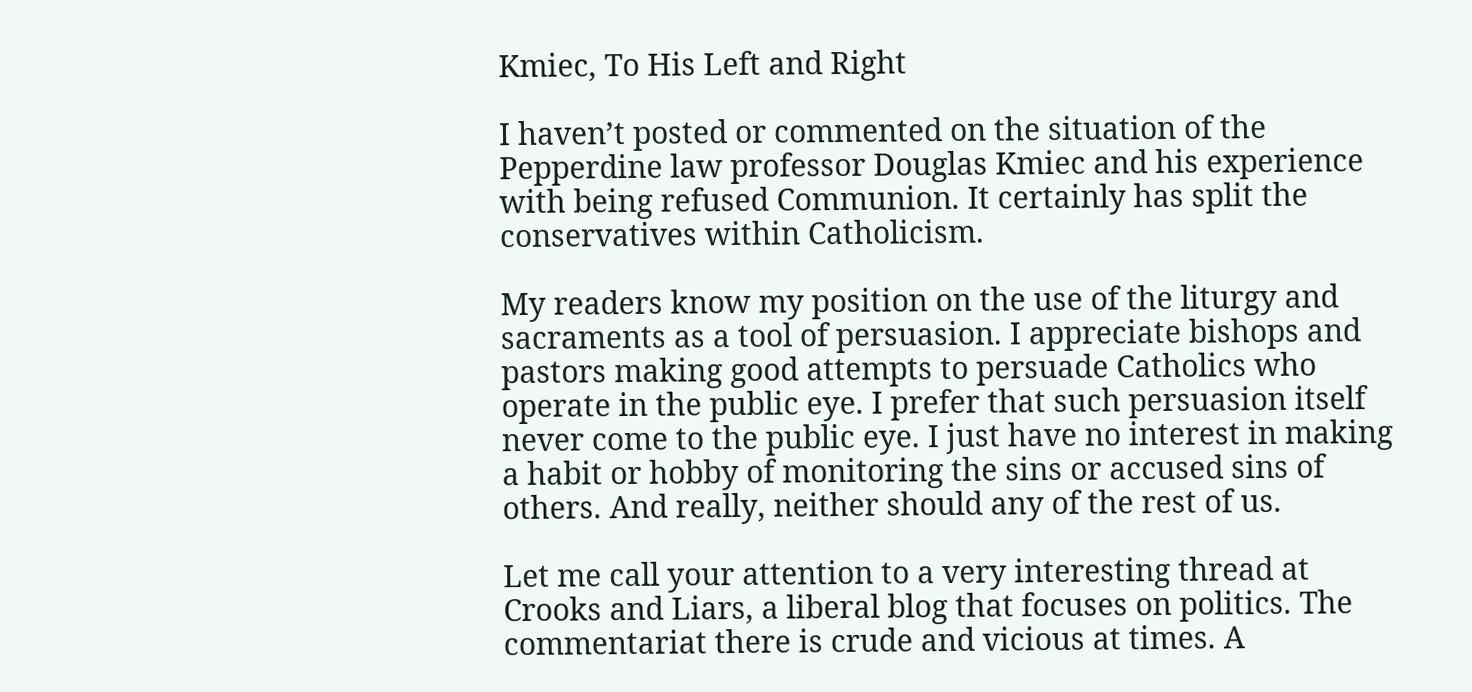Kmiec, To His Left and Right

I haven’t posted or commented on the situation of the Pepperdine law professor Douglas Kmiec and his experience with being refused Communion. It certainly has split the conservatives within Catholicism.

My readers know my position on the use of the liturgy and sacraments as a tool of persuasion. I appreciate bishops and pastors making good attempts to persuade Catholics who operate in the public eye. I prefer that such persuasion itself never come to the public eye. I just have no interest in making a habit or hobby of monitoring the sins or accused sins of others. And really, neither should any of the rest of us.

Let me call your attention to a very interesting thread at Crooks and Liars, a liberal blog that focuses on politics. The commentariat there is crude and vicious at times. A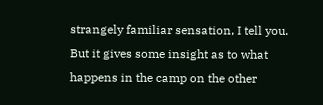strangely familiar sensation, I tell you. But it gives some insight as to what happens in the camp on the other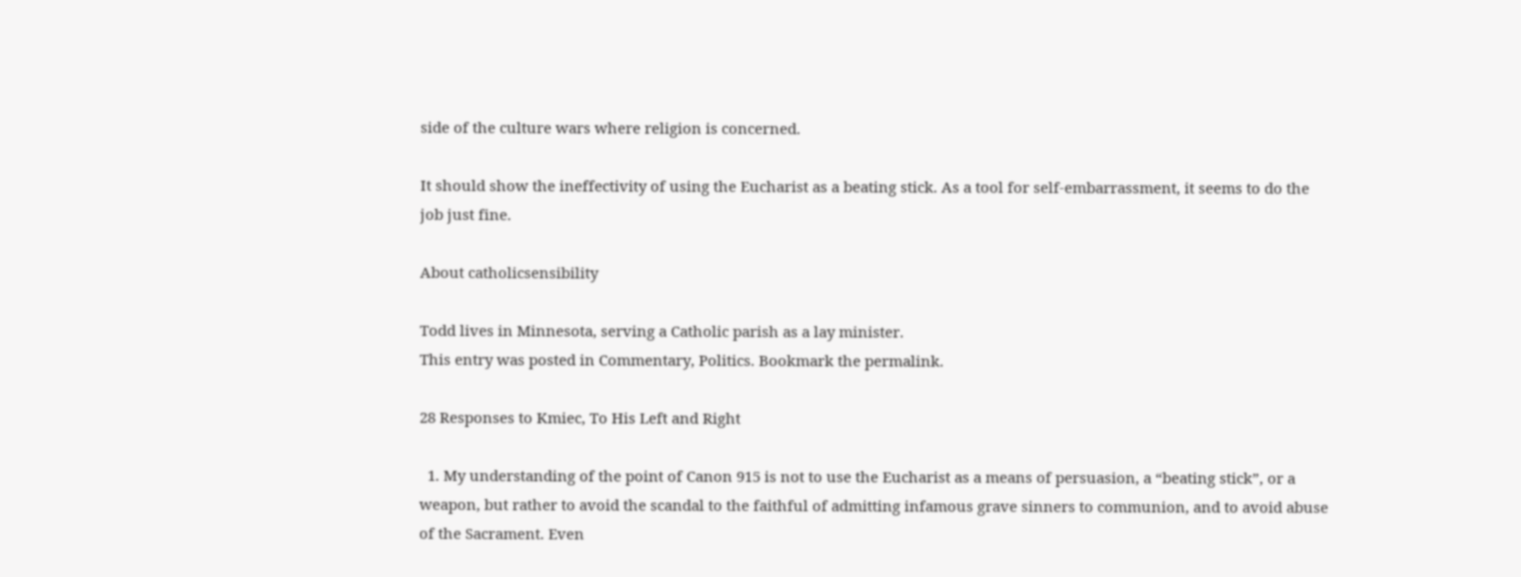side of the culture wars where religion is concerned.

It should show the ineffectivity of using the Eucharist as a beating stick. As a tool for self-embarrassment, it seems to do the job just fine.

About catholicsensibility

Todd lives in Minnesota, serving a Catholic parish as a lay minister.
This entry was posted in Commentary, Politics. Bookmark the permalink.

28 Responses to Kmiec, To His Left and Right

  1. My understanding of the point of Canon 915 is not to use the Eucharist as a means of persuasion, a “beating stick”, or a weapon, but rather to avoid the scandal to the faithful of admitting infamous grave sinners to communion, and to avoid abuse of the Sacrament. Even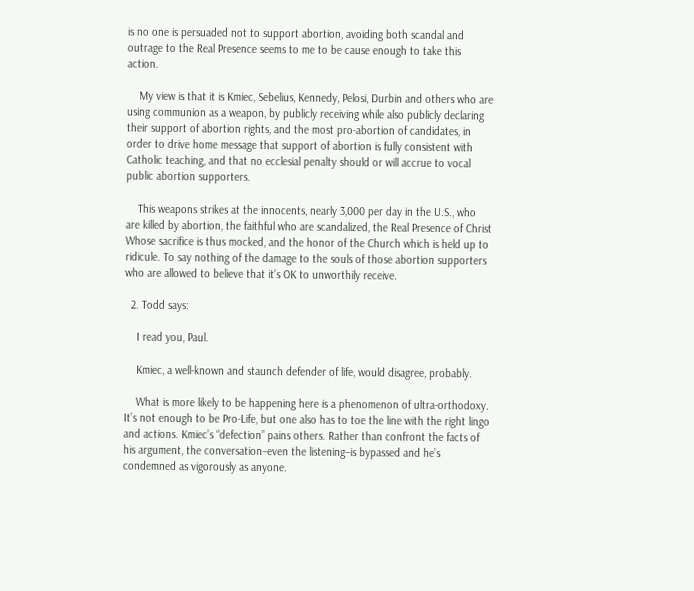is no one is persuaded not to support abortion, avoiding both scandal and outrage to the Real Presence seems to me to be cause enough to take this action.

    My view is that it is Kmiec, Sebelius, Kennedy, Pelosi, Durbin and others who are using communion as a weapon, by publicly receiving while also publicly declaring their support of abortion rights, and the most pro-abortion of candidates, in order to drive home message that support of abortion is fully consistent with Catholic teaching, and that no ecclesial penalty should or will accrue to vocal public abortion supporters.

    This weapons strikes at the innocents, nearly 3,000 per day in the U.S., who are killed by abortion, the faithful who are scandalized, the Real Presence of Christ Whose sacrifice is thus mocked, and the honor of the Church which is held up to ridicule. To say nothing of the damage to the souls of those abortion supporters who are allowed to believe that it’s OK to unworthily receive.

  2. Todd says:

    I read you, Paul.

    Kmiec, a well-known and staunch defender of life, would disagree, probably.

    What is more likely to be happening here is a phenomenon of ultra-orthodoxy. It’s not enough to be Pro-Life, but one also has to toe the line with the right lingo and actions. Kmiec’s “defection” pains others. Rather than confront the facts of his argument, the conversation–even the listening–is bypassed and he’s condemned as vigorously as anyone.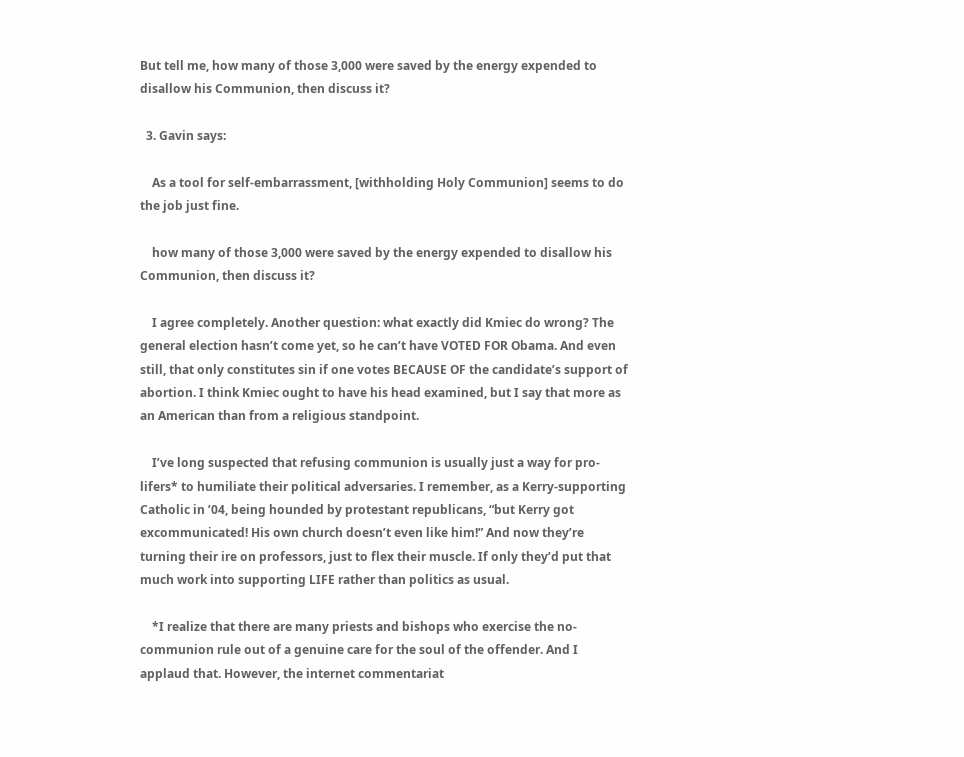But tell me, how many of those 3,000 were saved by the energy expended to disallow his Communion, then discuss it?

  3. Gavin says:

    As a tool for self-embarrassment, [withholding Holy Communion] seems to do the job just fine.

    how many of those 3,000 were saved by the energy expended to disallow his Communion, then discuss it?

    I agree completely. Another question: what exactly did Kmiec do wrong? The general election hasn’t come yet, so he can’t have VOTED FOR Obama. And even still, that only constitutes sin if one votes BECAUSE OF the candidate’s support of abortion. I think Kmiec ought to have his head examined, but I say that more as an American than from a religious standpoint.

    I’ve long suspected that refusing communion is usually just a way for pro-lifers* to humiliate their political adversaries. I remember, as a Kerry-supporting Catholic in ’04, being hounded by protestant republicans, “but Kerry got excommunicated! His own church doesn’t even like him!” And now they’re turning their ire on professors, just to flex their muscle. If only they’d put that much work into supporting LIFE rather than politics as usual.

    *I realize that there are many priests and bishops who exercise the no-communion rule out of a genuine care for the soul of the offender. And I applaud that. However, the internet commentariat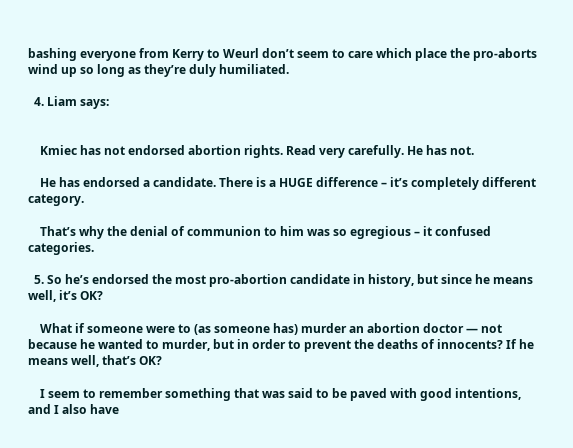bashing everyone from Kerry to Weurl don’t seem to care which place the pro-aborts wind up so long as they’re duly humiliated.

  4. Liam says:


    Kmiec has not endorsed abortion rights. Read very carefully. He has not.

    He has endorsed a candidate. There is a HUGE difference – it’s completely different category.

    That’s why the denial of communion to him was so egregious – it confused categories.

  5. So he’s endorsed the most pro-abortion candidate in history, but since he means well, it’s OK?

    What if someone were to (as someone has) murder an abortion doctor — not because he wanted to murder, but in order to prevent the deaths of innocents? If he means well, that’s OK?

    I seem to remember something that was said to be paved with good intentions, and I also have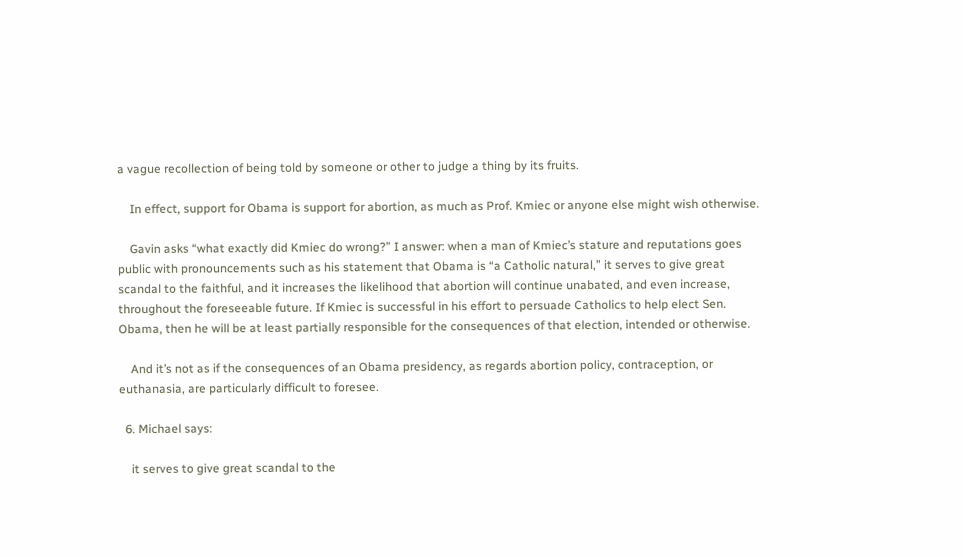a vague recollection of being told by someone or other to judge a thing by its fruits.

    In effect, support for Obama is support for abortion, as much as Prof. Kmiec or anyone else might wish otherwise.

    Gavin asks “what exactly did Kmiec do wrong?” I answer: when a man of Kmiec’s stature and reputations goes public with pronouncements such as his statement that Obama is “a Catholic natural,” it serves to give great scandal to the faithful, and it increases the likelihood that abortion will continue unabated, and even increase, throughout the foreseeable future. If Kmiec is successful in his effort to persuade Catholics to help elect Sen. Obama, then he will be at least partially responsible for the consequences of that election, intended or otherwise.

    And it’s not as if the consequences of an Obama presidency, as regards abortion policy, contraception, or euthanasia, are particularly difficult to foresee.

  6. Michael says:

    it serves to give great scandal to the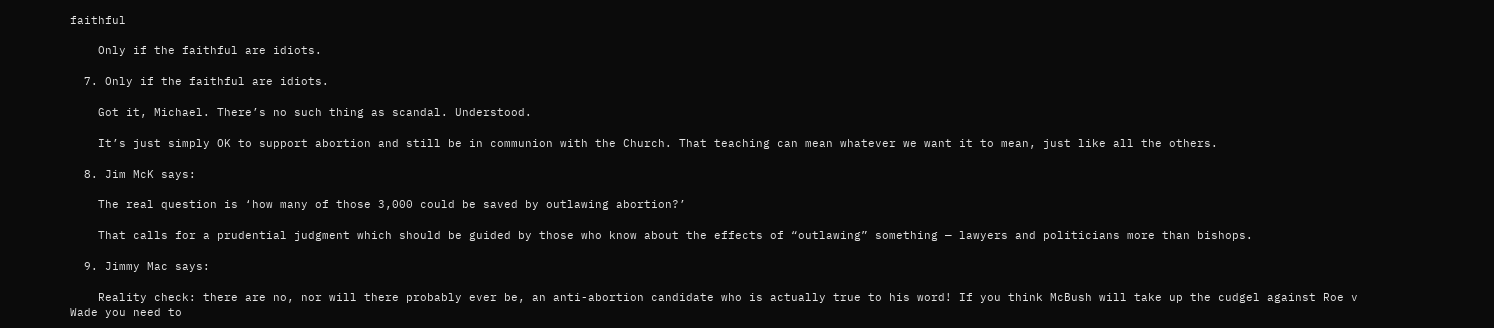faithful

    Only if the faithful are idiots.

  7. Only if the faithful are idiots.

    Got it, Michael. There’s no such thing as scandal. Understood.

    It’s just simply OK to support abortion and still be in communion with the Church. That teaching can mean whatever we want it to mean, just like all the others.

  8. Jim McK says:

    The real question is ‘how many of those 3,000 could be saved by outlawing abortion?’

    That calls for a prudential judgment which should be guided by those who know about the effects of “outlawing” something — lawyers and politicians more than bishops.

  9. Jimmy Mac says:

    Reality check: there are no, nor will there probably ever be, an anti-abortion candidate who is actually true to his word! If you think McBush will take up the cudgel against Roe v Wade you need to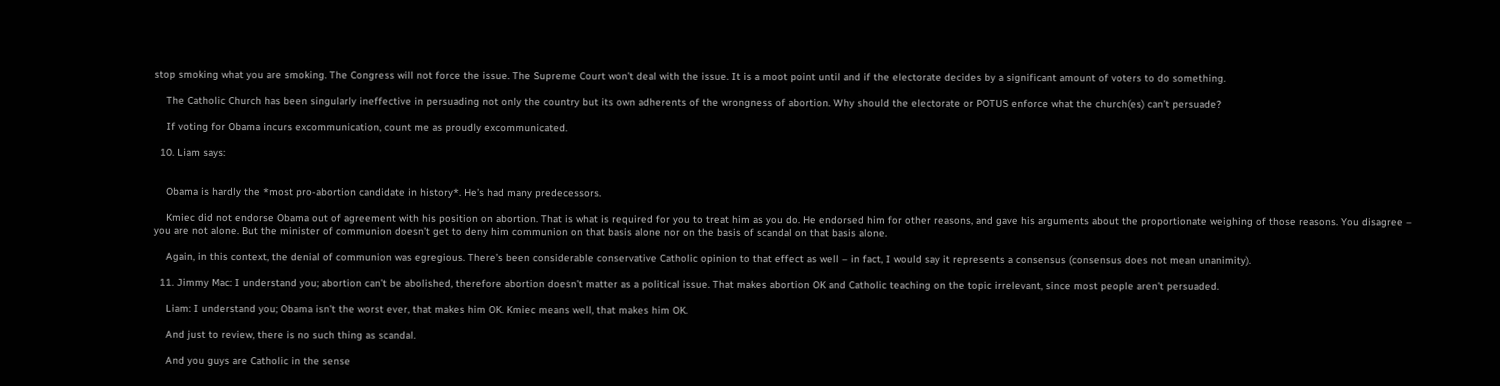stop smoking what you are smoking. The Congress will not force the issue. The Supreme Court won’t deal with the issue. It is a moot point until and if the electorate decides by a significant amount of voters to do something.

    The Catholic Church has been singularly ineffective in persuading not only the country but its own adherents of the wrongness of abortion. Why should the electorate or POTUS enforce what the church(es) can’t persuade?

    If voting for Obama incurs excommunication, count me as proudly excommunicated.

  10. Liam says:


    Obama is hardly the *most pro-abortion candidate in history*. He’s had many predecessors.

    Kmiec did not endorse Obama out of agreement with his position on abortion. That is what is required for you to treat him as you do. He endorsed him for other reasons, and gave his arguments about the proportionate weighing of those reasons. You disagree – you are not alone. But the minister of communion doesn’t get to deny him communion on that basis alone nor on the basis of scandal on that basis alone.

    Again, in this context, the denial of communion was egregious. There’s been considerable conservative Catholic opinion to that effect as well – in fact, I would say it represents a consensus (consensus does not mean unanimity).

  11. Jimmy Mac: I understand you; abortion can’t be abolished, therefore abortion doesn’t matter as a political issue. That makes abortion OK and Catholic teaching on the topic irrelevant, since most people aren’t persuaded.

    Liam: I understand you; Obama isn’t the worst ever, that makes him OK. Kmiec means well, that makes him OK.

    And just to review, there is no such thing as scandal.

    And you guys are Catholic in the sense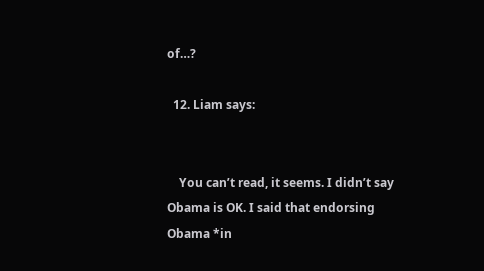of…?

  12. Liam says:


    You can’t read, it seems. I didn’t say Obama is OK. I said that endorsing Obama *in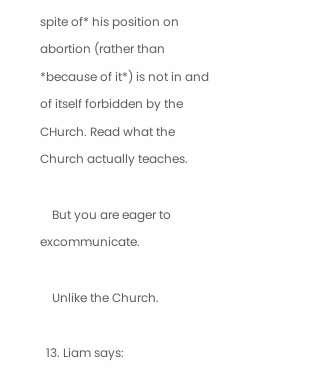spite of* his position on abortion (rather than *because of it*) is not in and of itself forbidden by the CHurch. Read what the Church actually teaches.

    But you are eager to excommunicate.

    Unlike the Church.

  13. Liam says: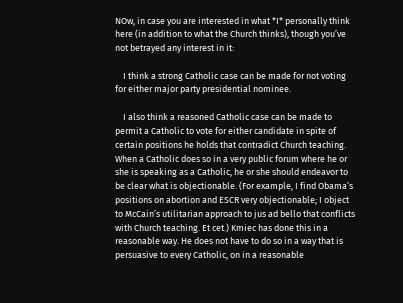NOw, in case you are interested in what *I* personally think here (in addition to what the Church thinks), though you’ve not betrayed any interest in it:

    I think a strong Catholic case can be made for not voting for either major party presidential nominee.

    I also think a reasoned Catholic case can be made to permit a Catholic to vote for either candidate in spite of certain positions he holds that contradict Church teaching. When a Catholic does so in a very public forum where he or she is speaking as a Catholic, he or she should endeavor to be clear what is objectionable. (For example, I find Obama’s positions on abortion and ESCR very objectionable; I object to McCain’s utilitarian approach to jus ad bello that conflicts with Church teaching. Et cet.) Kmiec has done this in a reasonable way. He does not have to do so in a way that is persuasive to every Catholic, on in a reasonable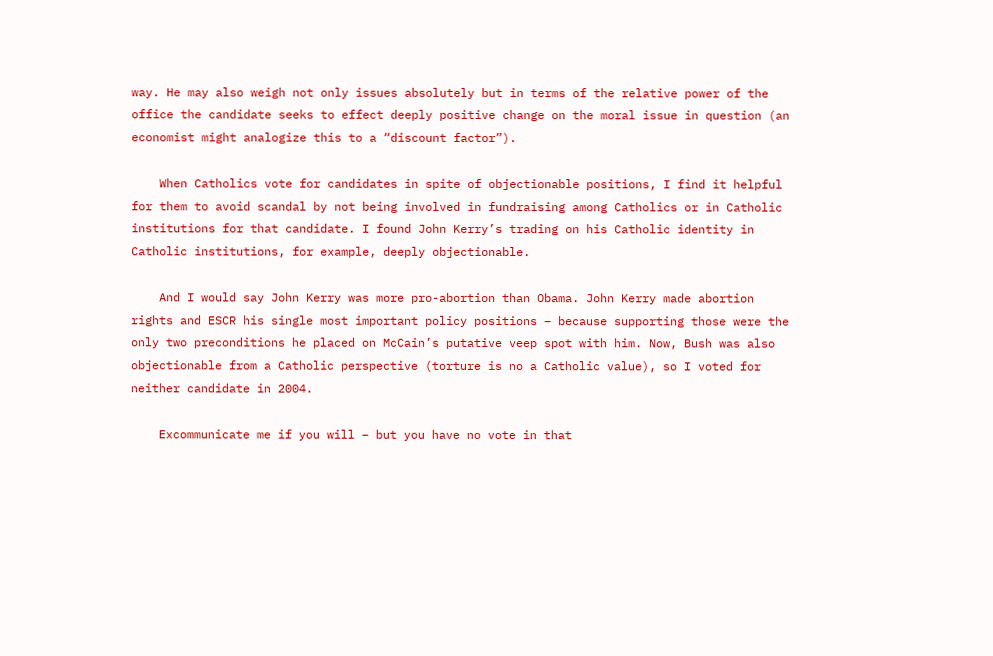way. He may also weigh not only issues absolutely but in terms of the relative power of the office the candidate seeks to effect deeply positive change on the moral issue in question (an economist might analogize this to a “discount factor”).

    When Catholics vote for candidates in spite of objectionable positions, I find it helpful for them to avoid scandal by not being involved in fundraising among Catholics or in Catholic institutions for that candidate. I found John Kerry’s trading on his Catholic identity in Catholic institutions, for example, deeply objectionable.

    And I would say John Kerry was more pro-abortion than Obama. John Kerry made abortion rights and ESCR his single most important policy positions – because supporting those were the only two preconditions he placed on McCain’s putative veep spot with him. Now, Bush was also objectionable from a Catholic perspective (torture is no a Catholic value), so I voted for neither candidate in 2004.

    Excommunicate me if you will – but you have no vote in that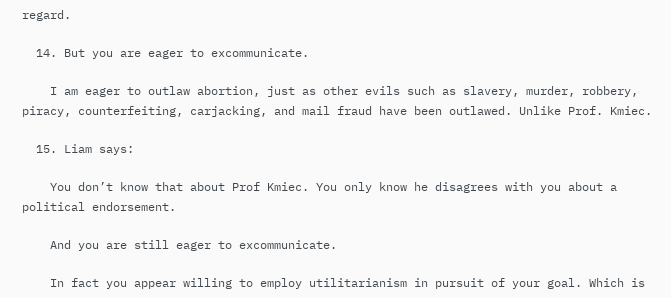regard.

  14. But you are eager to excommunicate.

    I am eager to outlaw abortion, just as other evils such as slavery, murder, robbery, piracy, counterfeiting, carjacking, and mail fraud have been outlawed. Unlike Prof. Kmiec.

  15. Liam says:

    You don’t know that about Prof Kmiec. You only know he disagrees with you about a political endorsement.

    And you are still eager to excommunicate.

    In fact you appear willing to employ utilitarianism in pursuit of your goal. Which is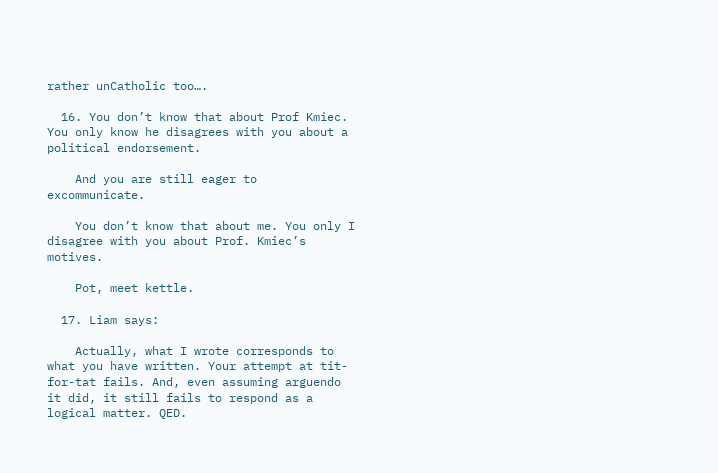rather unCatholic too….

  16. You don’t know that about Prof Kmiec. You only know he disagrees with you about a political endorsement.

    And you are still eager to excommunicate.

    You don’t know that about me. You only I disagree with you about Prof. Kmiec’s motives.

    Pot, meet kettle.

  17. Liam says:

    Actually, what I wrote corresponds to what you have written. Your attempt at tit-for-tat fails. And, even assuming arguendo it did, it still fails to respond as a logical matter. QED.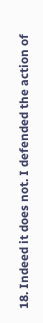18. Indeed it does not. I defended the action of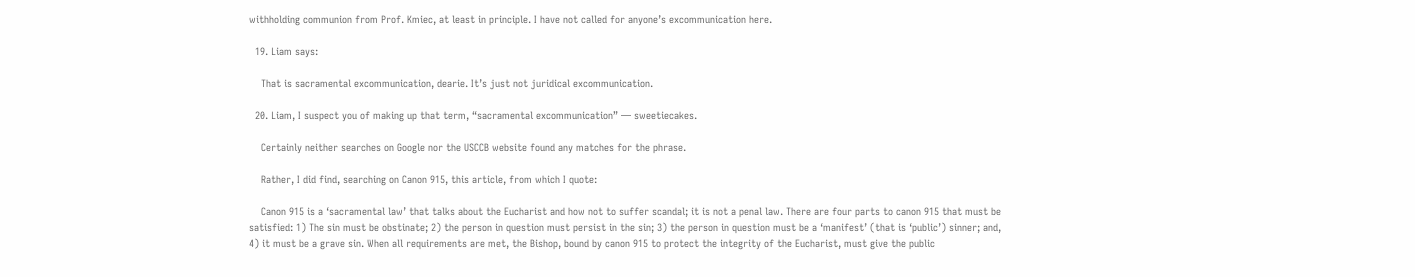withholding communion from Prof. Kmiec, at least in principle. I have not called for anyone’s excommunication here.

  19. Liam says:

    That is sacramental excommunication, dearie. It’s just not juridical excommunication.

  20. Liam, I suspect you of making up that term, “sacramental excommunication” — sweetiecakes.

    Certainly neither searches on Google nor the USCCB website found any matches for the phrase.

    Rather, I did find, searching on Canon 915, this article, from which I quote:

    Canon 915 is a ‘sacramental law’ that talks about the Eucharist and how not to suffer scandal; it is not a penal law. There are four parts to canon 915 that must be satisfied: 1) The sin must be obstinate; 2) the person in question must persist in the sin; 3) the person in question must be a ‘manifest’ (that is ‘public’) sinner; and, 4) it must be a grave sin. When all requirements are met, the Bishop, bound by canon 915 to protect the integrity of the Eucharist, must give the public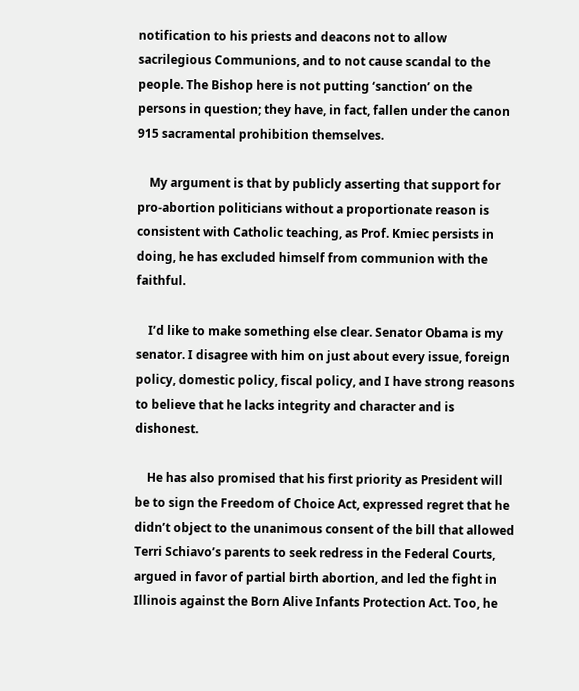notification to his priests and deacons not to allow sacrilegious Communions, and to not cause scandal to the people. The Bishop here is not putting ‘sanction’ on the persons in question; they have, in fact, fallen under the canon 915 sacramental prohibition themselves.

    My argument is that by publicly asserting that support for pro-abortion politicians without a proportionate reason is consistent with Catholic teaching, as Prof. Kmiec persists in doing, he has excluded himself from communion with the faithful.

    I’d like to make something else clear. Senator Obama is my senator. I disagree with him on just about every issue, foreign policy, domestic policy, fiscal policy, and I have strong reasons to believe that he lacks integrity and character and is dishonest.

    He has also promised that his first priority as President will be to sign the Freedom of Choice Act, expressed regret that he didn’t object to the unanimous consent of the bill that allowed Terri Schiavo’s parents to seek redress in the Federal Courts, argued in favor of partial birth abortion, and led the fight in Illinois against the Born Alive Infants Protection Act. Too, he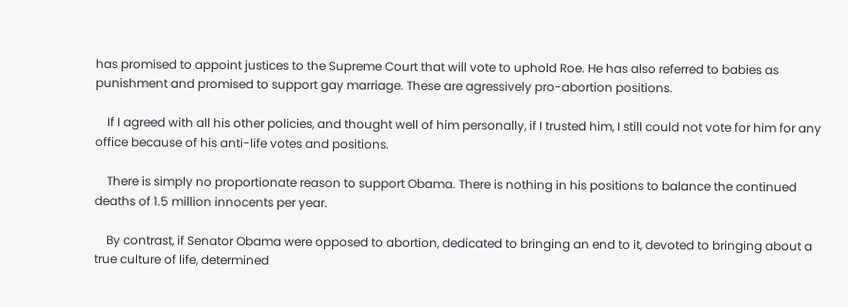has promised to appoint justices to the Supreme Court that will vote to uphold Roe. He has also referred to babies as punishment and promised to support gay marriage. These are agressively pro-abortion positions.

    If I agreed with all his other policies, and thought well of him personally, if I trusted him, I still could not vote for him for any office because of his anti-life votes and positions.

    There is simply no proportionate reason to support Obama. There is nothing in his positions to balance the continued deaths of 1.5 million innocents per year.

    By contrast, if Senator Obama were opposed to abortion, dedicated to bringing an end to it, devoted to bringing about a true culture of life, determined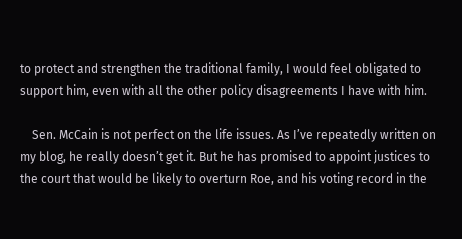to protect and strengthen the traditional family, I would feel obligated to support him, even with all the other policy disagreements I have with him.

    Sen. McCain is not perfect on the life issues. As I’ve repeatedly written on my blog, he really doesn’t get it. But he has promised to appoint justices to the court that would be likely to overturn Roe, and his voting record in the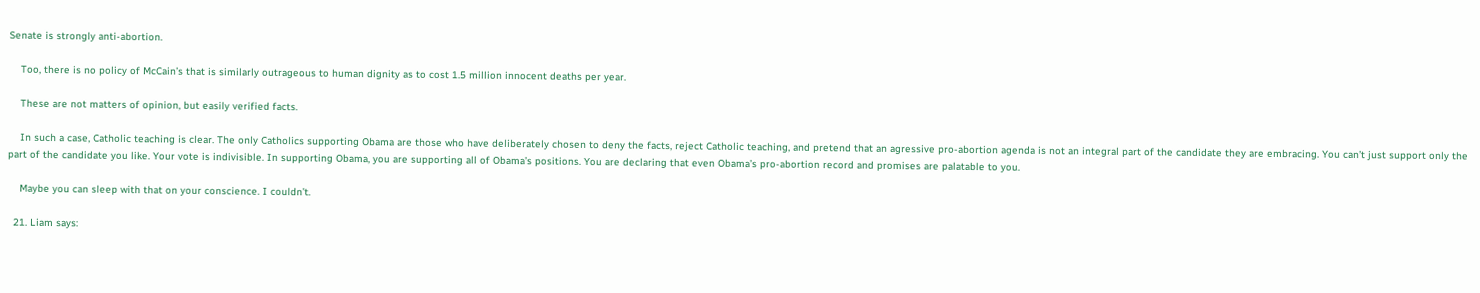Senate is strongly anti-abortion.

    Too, there is no policy of McCain’s that is similarly outrageous to human dignity as to cost 1.5 million innocent deaths per year.

    These are not matters of opinion, but easily verified facts.

    In such a case, Catholic teaching is clear. The only Catholics supporting Obama are those who have deliberately chosen to deny the facts, reject Catholic teaching, and pretend that an agressive pro-abortion agenda is not an integral part of the candidate they are embracing. You can’t just support only the part of the candidate you like. Your vote is indivisible. In supporting Obama, you are supporting all of Obama’s positions. You are declaring that even Obama’s pro-abortion record and promises are palatable to you.

    Maybe you can sleep with that on your conscience. I couldn’t.

  21. Liam says: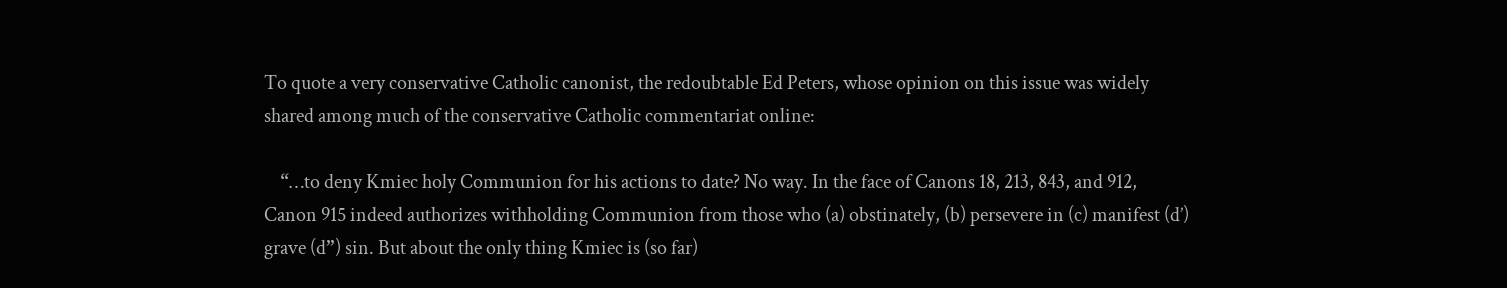To quote a very conservative Catholic canonist, the redoubtable Ed Peters, whose opinion on this issue was widely shared among much of the conservative Catholic commentariat online:

    “…to deny Kmiec holy Communion for his actions to date? No way. In the face of Canons 18, 213, 843, and 912, Canon 915 indeed authorizes withholding Communion from those who (a) obstinately, (b) persevere in (c) manifest (d’) grave (d”) sin. But about the only thing Kmiec is (so far)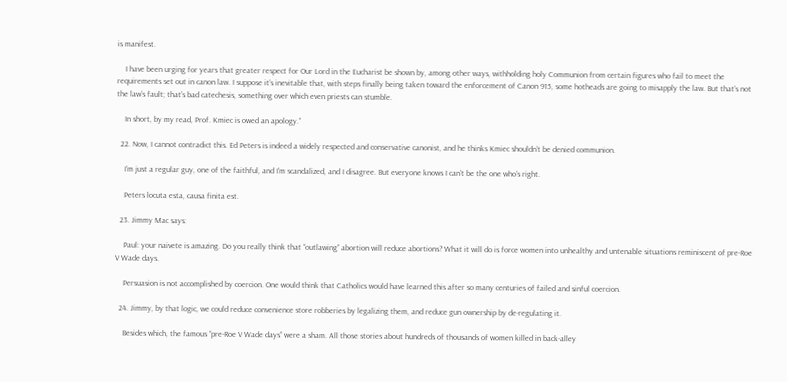is manifest.

    I have been urging for years that greater respect for Our Lord in the Eucharist be shown by, among other ways, withholding holy Communion from certain figures who fail to meet the requirements set out in canon law. I suppose it’s inevitable that, with steps finally being taken toward the enforcement of Canon 915, some hotheads are going to misapply the law. But that’s not the law’s fault; that’s bad catechesis, something over which even priests can stumble.

    In short, by my read, Prof. Kmiec is owed an apology.”

  22. Now, I cannot contradict this. Ed Peters is indeed a widely respected and conservative canonist, and he thinks Kmiec shouldn’t be denied communion.

    I’m just a regular guy, one of the faithful, and I’m scandalized, and I disagree. But everyone knows I can’t be the one who’s right.

    Peters locuta esta, causa finita est.

  23. Jimmy Mac says:

    Paul: your naivete is amazing. Do you really think that “outlawing” abortion will reduce abortions? What it will do is force women into unhealthy and untenable situations reminiscent of pre-Roe V Wade days.

    Persuasion is not accomplished by coercion. One would think that Catholics would have learned this after so many centuries of failed and sinful coercion.

  24. Jimmy, by that logic, we could reduce convenience store robberies by legalizing them, and reduce gun ownership by de-regulating it.

    Besides which, the famous “pre-Roe V Wade days” were a sham. All those stories about hundreds of thousands of women killed in back-alley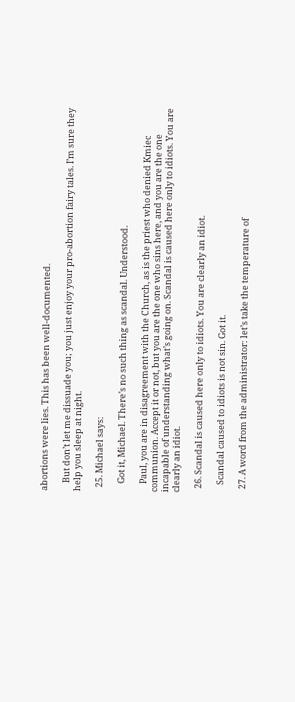abortions were lies. This has been well-documented.

    But don’t let me dissuade you; you just enjoy your pro-abortion fairy tales. I’m sure they help you sleep at night.

  25. Michael says:

    Got it, Michael. There’s no such thing as scandal. Understood.

    Paul, you are in disagreement with the Church, as is the priest who denied Kmiec communion. Accept it or not, but you are the one who sins here, and you are the one incapable of understanding what’s going on. Scandal is caused here only to idiots. You are clearly an idiot.

  26. Scandal is caused here only to idiots. You are clearly an idiot.

    Scandal caused to idiots is not sin. Got it.

  27. A word from the administrator: let’s take the temperature of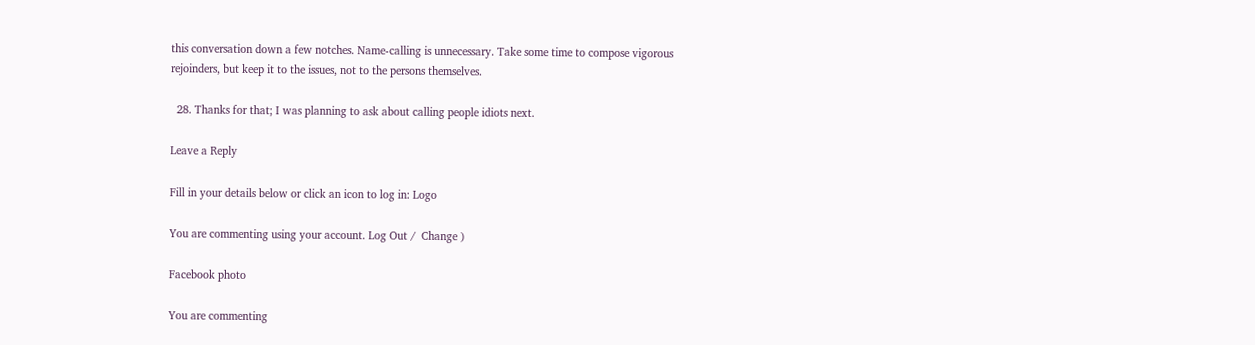this conversation down a few notches. Name-calling is unnecessary. Take some time to compose vigorous rejoinders, but keep it to the issues, not to the persons themselves.

  28. Thanks for that; I was planning to ask about calling people idiots next.

Leave a Reply

Fill in your details below or click an icon to log in: Logo

You are commenting using your account. Log Out /  Change )

Facebook photo

You are commenting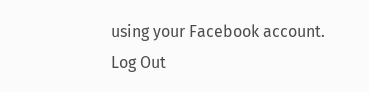using your Facebook account. Log Out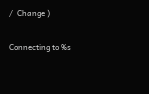/  Change )

Connecting to %s